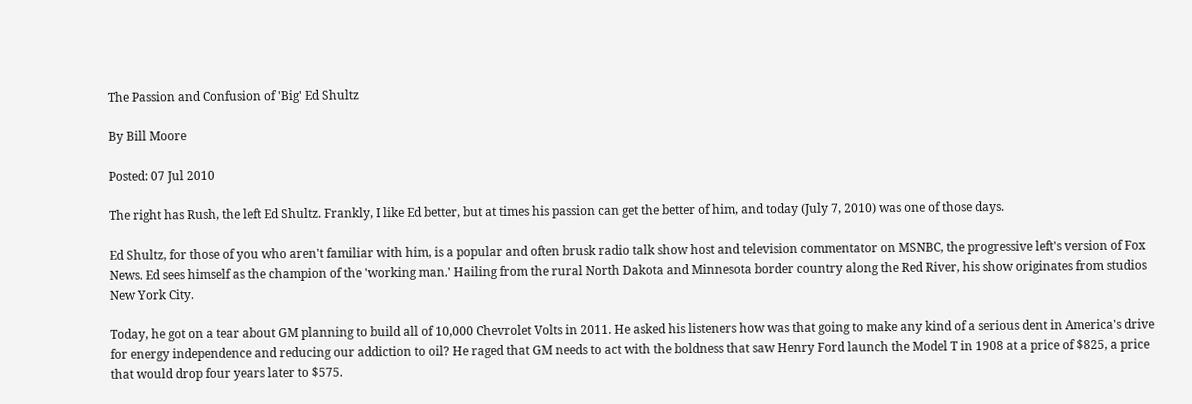The Passion and Confusion of 'Big' Ed Shultz

By Bill Moore

Posted: 07 Jul 2010

The right has Rush, the left Ed Shultz. Frankly, I like Ed better, but at times his passion can get the better of him, and today (July 7, 2010) was one of those days.

Ed Shultz, for those of you who aren't familiar with him, is a popular and often brusk radio talk show host and television commentator on MSNBC, the progressive left's version of Fox News. Ed sees himself as the champion of the 'working man.' Hailing from the rural North Dakota and Minnesota border country along the Red River, his show originates from studios New York City.

Today, he got on a tear about GM planning to build all of 10,000 Chevrolet Volts in 2011. He asked his listeners how was that going to make any kind of a serious dent in America's drive for energy independence and reducing our addiction to oil? He raged that GM needs to act with the boldness that saw Henry Ford launch the Model T in 1908 at a price of $825, a price that would drop four years later to $575.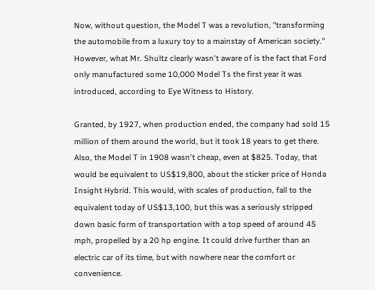Now, without question, the Model T was a revolution, "transforming the automobile from a luxury toy to a mainstay of American society." However, what Mr. Shultz clearly wasn't aware of is the fact that Ford only manufactured some 10,000 Model Ts the first year it was introduced, according to Eye Witness to History.

Granted, by 1927, when production ended, the company had sold 15 million of them around the world, but it took 18 years to get there. Also, the Model T in 1908 wasn't cheap, even at $825. Today, that would be equivalent to US$19,800, about the sticker price of Honda Insight Hybrid. This would, with scales of production, fall to the equivalent today of US$13,100, but this was a seriously stripped down basic form of transportation with a top speed of around 45 mph, propelled by a 20 hp engine. It could drive further than an electric car of its time, but with nowhere near the comfort or convenience.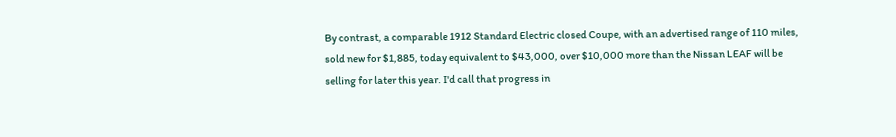By contrast, a comparable 1912 Standard Electric closed Coupe, with an advertised range of 110 miles, sold new for $1,885, today equivalent to $43,000, over $10,000 more than the Nissan LEAF will be selling for later this year. I'd call that progress in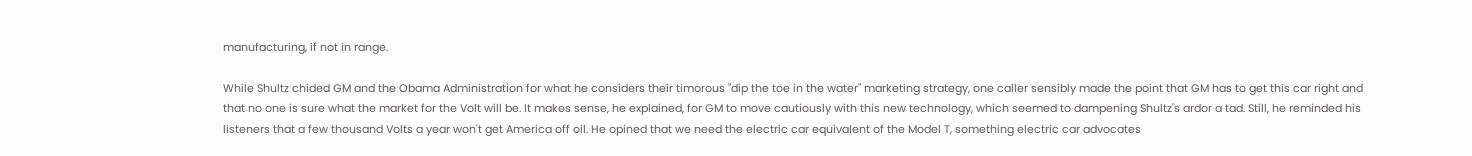manufacturing, if not in range.

While Shultz chided GM and the Obama Administration for what he considers their timorous "dip the toe in the water" marketing strategy, one caller sensibly made the point that GM has to get this car right and that no one is sure what the market for the Volt will be. It makes sense, he explained, for GM to move cautiously with this new technology, which seemed to dampening Shultz's ardor a tad. Still, he reminded his listeners that a few thousand Volts a year won't get America off oil. He opined that we need the electric car equivalent of the Model T, something electric car advocates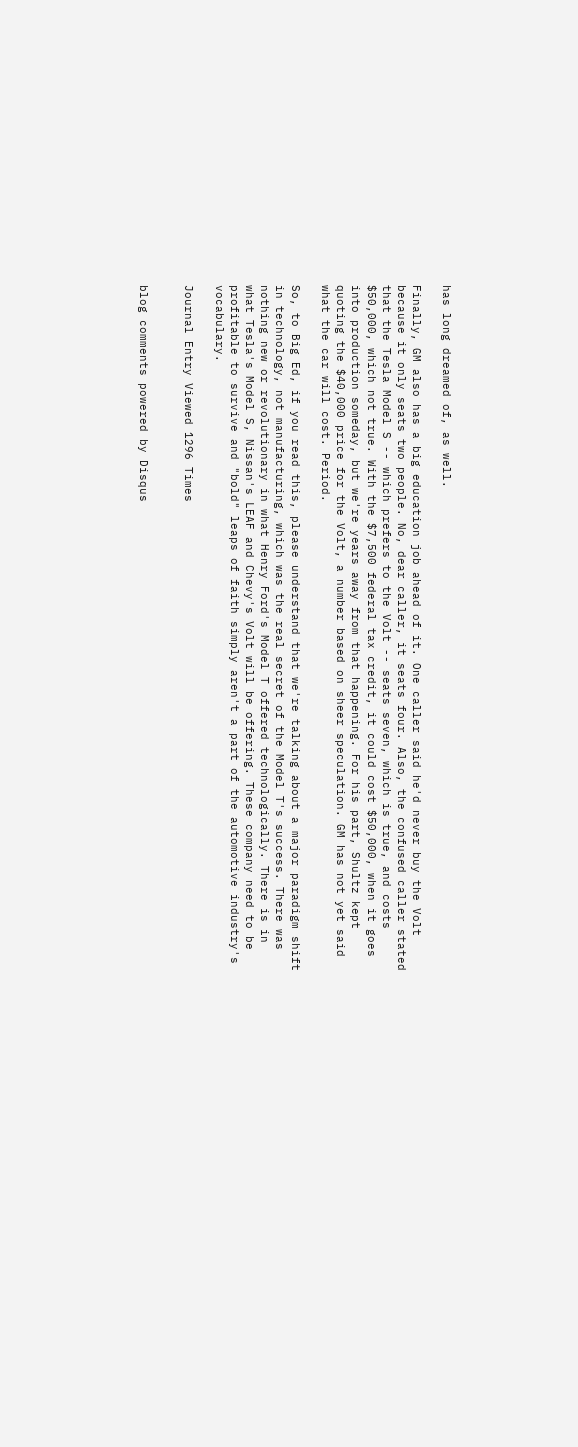has long dreamed of, as well.

Finally, GM also has a big education job ahead of it. One caller said he'd never buy the Volt because it only seats two people. No, dear caller, it seats four. Also, the confused caller stated that the Tesla Model S -- which prefers to the Volt -- seats seven, which is true, and costs $50,000, which not true. With the $7,500 federal tax credit, it could cost $50,000, when it goes into production someday, but we're years away from that happening. For his part, Shultz kept quoting the $40,000 price for the Volt, a number based on sheer speculation. GM has not yet said what the car will cost. Period.

So, to Big Ed, if you read this, please understand that we're talking about a major paradigm shift in technology, not manufacturing, which was the real secret of the Model T's success. There was nothing new or revolutionary in what Henry Ford's Model T offered technologically. There is in what Tesla's Model S, Nissan's LEAF and Chevy's Volt will be offering. These company need to be profitable to survive and "bold" leaps of faith simply aren't a part of the automotive industry's vocabulary.

Journal Entry Viewed 1296 Times


blog comments powered by Disqus